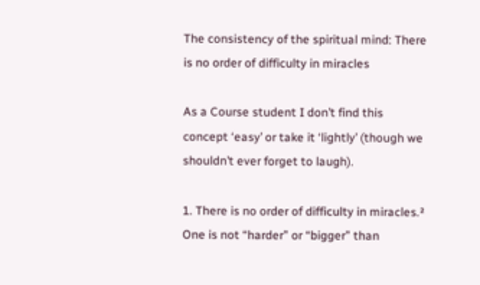The consistency of the spiritual mind: There is no order of difficulty in miracles

As a Course student I don’t find this concept ‘easy’ or take it ‘lightly’ (though we shouldn’t ever forget to laugh).

1. There is no order of difficulty in miracles.² One is not “harder” or “bigger” than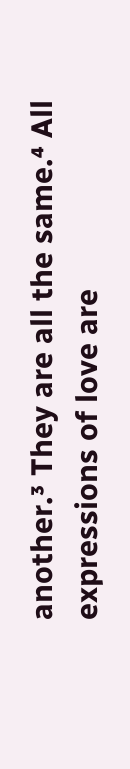another.³ They are all the same.⁴ All expressions of love are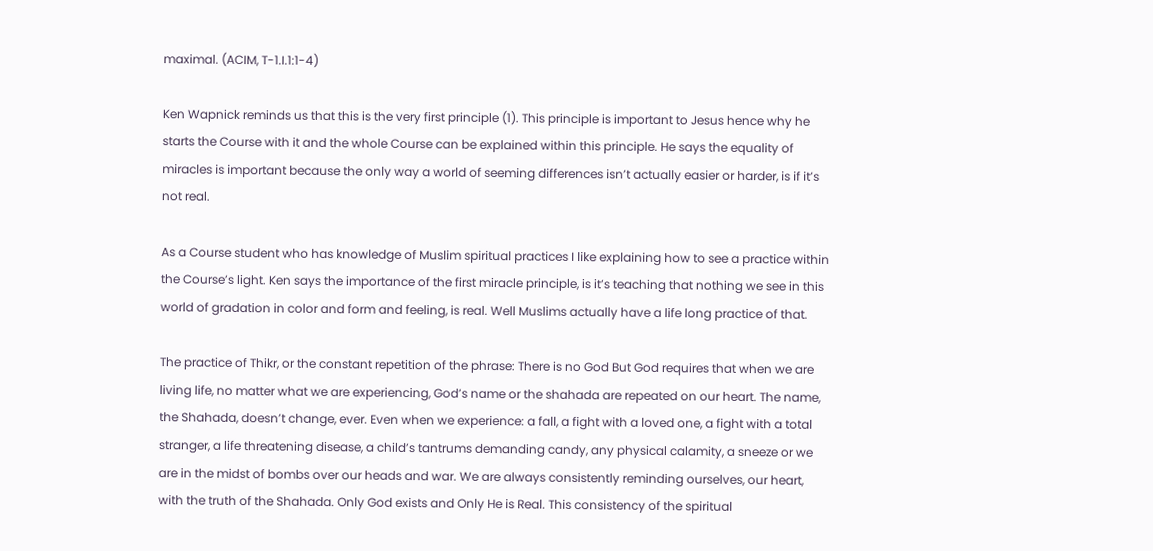maximal. (ACIM, T-1.I.1:1-4)

Ken Wapnick reminds us that this is the very first principle (1). This principle is important to Jesus hence why he starts the Course with it and the whole Course can be explained within this principle. He says the equality of miracles is important because the only way a world of seeming differences isn’t actually easier or harder, is if it’s not real.

As a Course student who has knowledge of Muslim spiritual practices I like explaining how to see a practice within the Course’s light. Ken says the importance of the first miracle principle, is it’s teaching that nothing we see in this world of gradation in color and form and feeling, is real. Well Muslims actually have a life long practice of that.

The practice of Thikr, or the constant repetition of the phrase: There is no God But God requires that when we are living life, no matter what we are experiencing, God’s name or the shahada are repeated on our heart. The name, the Shahada, doesn’t change, ever. Even when we experience: a fall, a fight with a loved one, a fight with a total stranger, a life threatening disease, a child’s tantrums demanding candy, any physical calamity, a sneeze or we are in the midst of bombs over our heads and war. We are always consistently reminding ourselves, our heart, with the truth of the Shahada. Only God exists and Only He is Real. This consistency of the spiritual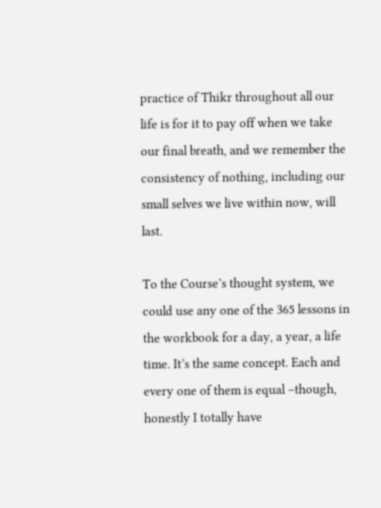practice of Thikr throughout all our life is for it to pay off when we take our final breath, and we remember the consistency of nothing, including our small selves we live within now, will last.

To the Course’s thought system, we could use any one of the 365 lessons in the workbook for a day, a year, a life time. It’s the same concept. Each and every one of them is equal –though, honestly I totally have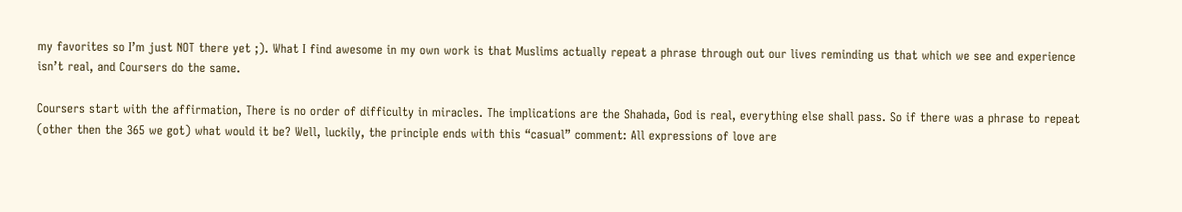my favorites so I’m just NOT there yet ;). What I find awesome in my own work is that Muslims actually repeat a phrase through out our lives reminding us that which we see and experience isn’t real, and Coursers do the same.

Coursers start with the affirmation, There is no order of difficulty in miracles. The implications are the Shahada, God is real, everything else shall pass. So if there was a phrase to repeat (other then the 365 we got) what would it be? Well, luckily, the principle ends with this “casual” comment: All expressions of love are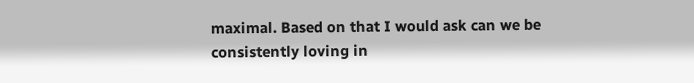maximal. Based on that I would ask can we be consistently loving in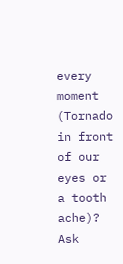every moment (Tornado in front of our eyes or a tooth ache)? Ask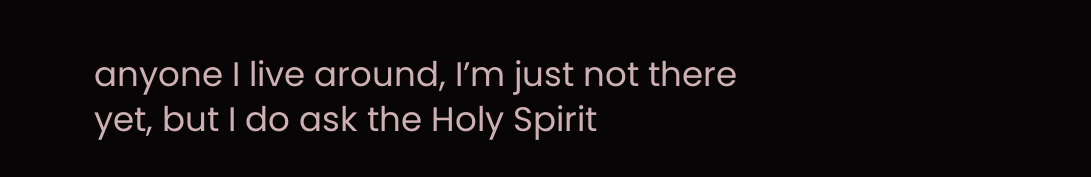anyone I live around, I’m just not there yet, but I do ask the Holy Spirit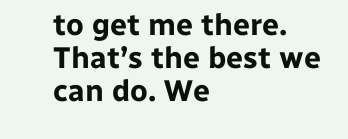to get me there. That’s the best we can do. We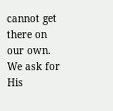cannot get there on our own. We ask for His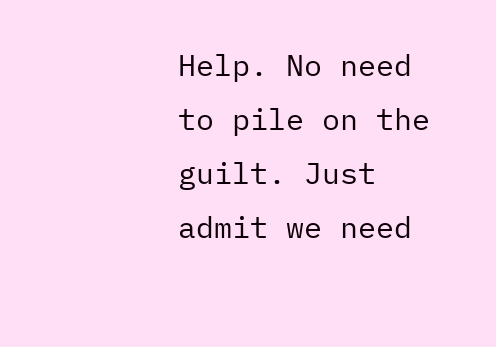Help. No need to pile on the guilt. Just admit we need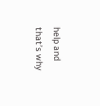help and that’s why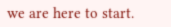we are here to start.